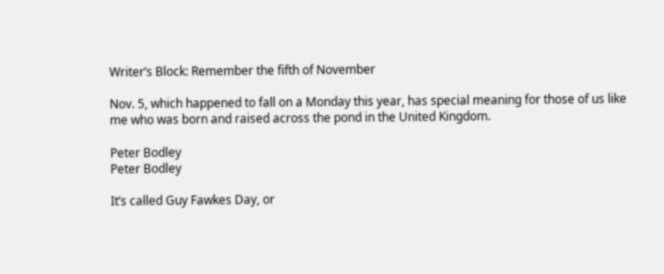Writer’s Block: Remember the fifth of November

Nov. 5, which happened to fall on a Monday this year, has special meaning for those of us like me who was born and raised across the pond in the United Kingdom.

Peter Bodley
Peter Bodley

It’s called Guy Fawkes Day, or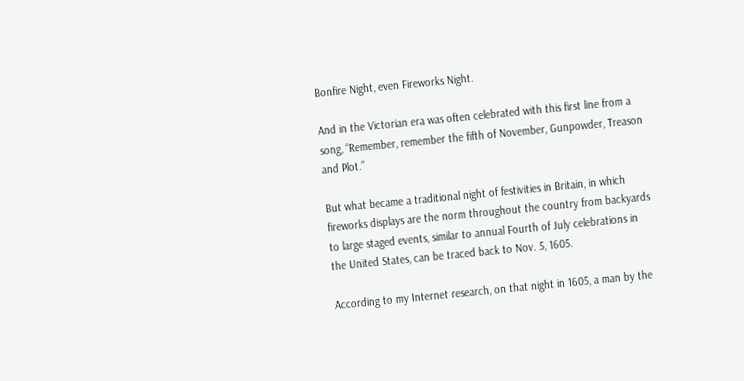Bonfire Night, even Fireworks Night.

And in the Victorian era was often celebrated with this first line from a song, “Remember, remember the fifth of November, Gunpowder, Treason and Plot.”

But what became a traditional night of festivities in Britain, in which fireworks displays are the norm throughout the country from backyards to large staged events, similar to annual Fourth of July celebrations in the United States, can be traced back to Nov. 5, 1605.

According to my Internet research, on that night in 1605, a man by the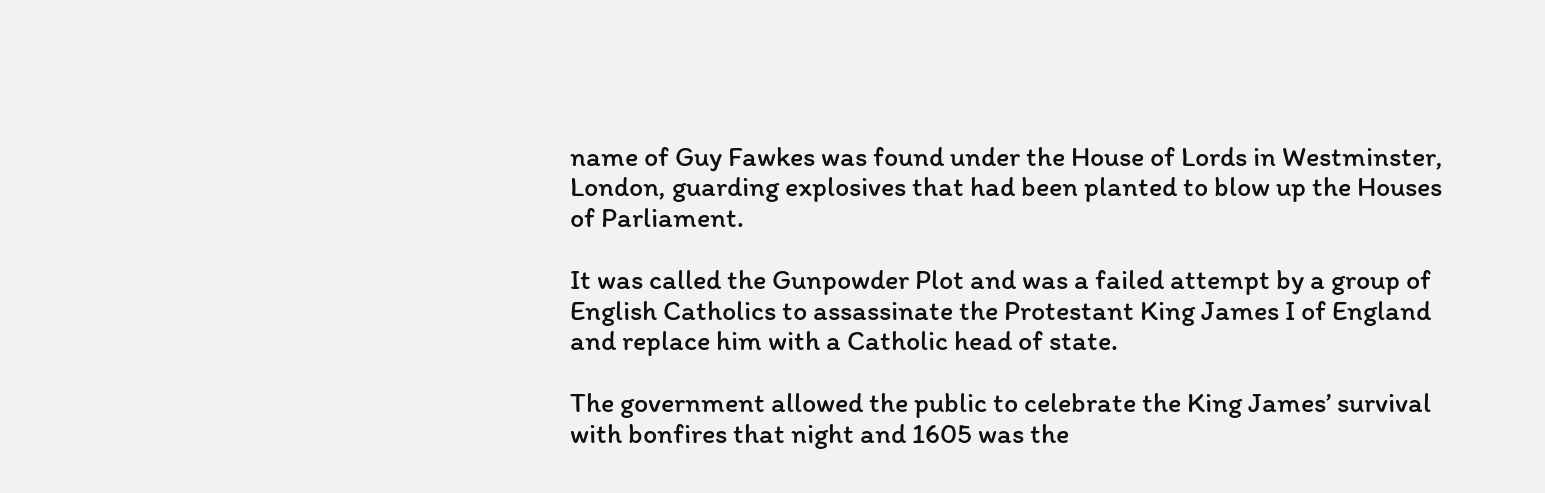name of Guy Fawkes was found under the House of Lords in Westminster, London, guarding explosives that had been planted to blow up the Houses of Parliament.

It was called the Gunpowder Plot and was a failed attempt by a group of English Catholics to assassinate the Protestant King James I of England and replace him with a Catholic head of state.

The government allowed the public to celebrate the King James’ survival with bonfires that night and 1605 was the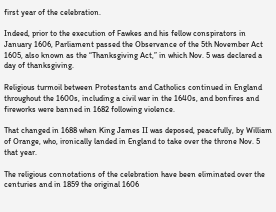first year of the celebration.

Indeed, prior to the execution of Fawkes and his fellow conspirators in January 1606, Parliament passed the Observance of the 5th November Act 1605, also known as the “Thanksgiving Act,” in which Nov. 5 was declared a day of thanksgiving.

Religious turmoil between Protestants and Catholics continued in England throughout the 1600s, including a civil war in the 1640s, and bonfires and fireworks were banned in 1682 following violence.

That changed in 1688 when King James II was deposed, peacefully, by William of Orange, who, ironically landed in England to take over the throne Nov. 5 that year.

The religious connotations of the celebration have been eliminated over the centuries and in 1859 the original 1606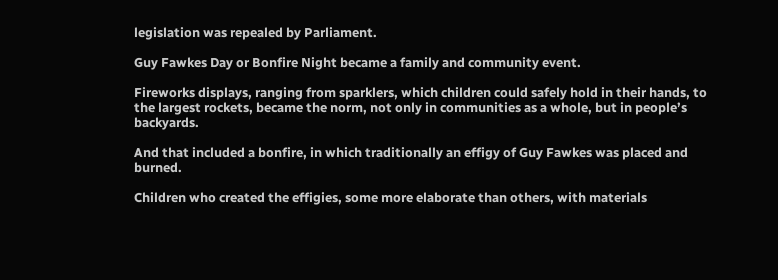legislation was repealed by Parliament.

Guy Fawkes Day or Bonfire Night became a family and community event.

Fireworks displays, ranging from sparklers, which children could safely hold in their hands, to the largest rockets, became the norm, not only in communities as a whole, but in people’s backyards.

And that included a bonfire, in which traditionally an effigy of Guy Fawkes was placed and burned.

Children who created the effigies, some more elaborate than others, with materials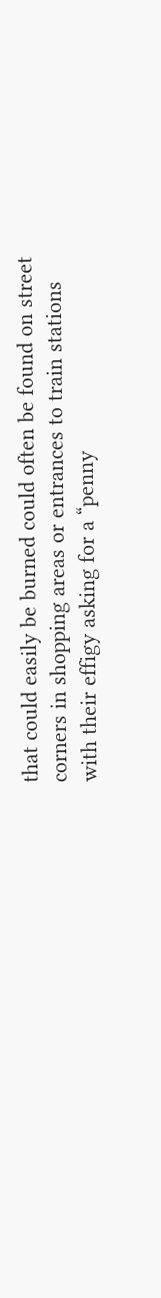that could easily be burned could often be found on street corners in shopping areas or entrances to train stations with their effigy asking for a “penny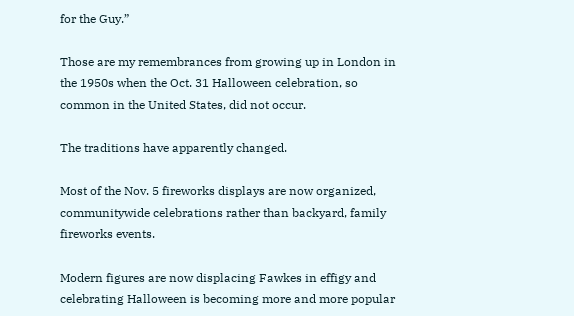for the Guy.”

Those are my remembrances from growing up in London in the 1950s when the Oct. 31 Halloween celebration, so common in the United States, did not occur.

The traditions have apparently changed.

Most of the Nov. 5 fireworks displays are now organized, communitywide celebrations rather than backyard, family fireworks events.

Modern figures are now displacing Fawkes in effigy and celebrating Halloween is becoming more and more popular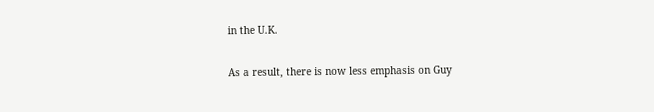in the U.K.

As a result, there is now less emphasis on Guy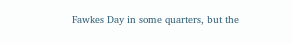Fawkes Day in some quarters, but the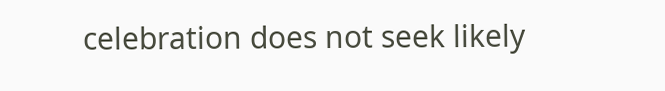celebration does not seek likely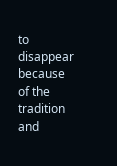to disappear because of the tradition and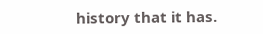history that it has.